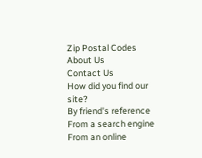Zip Postal Codes
About Us
Contact Us
How did you find our site?
By friend's reference
From a search engine
From an online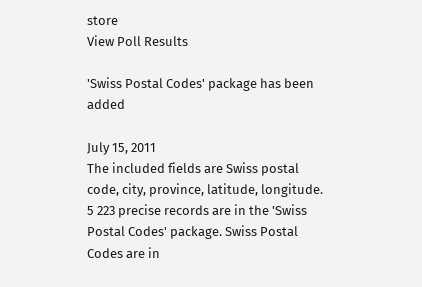store
View Poll Results

'Swiss Postal Codes' package has been added

July 15, 2011
The included fields are Swiss postal code, city, province, latitude, longitude. 5 223 precise records are in the 'Swiss Postal Codes' package. Swiss Postal Codes are in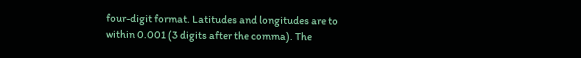four-digit format. Latitudes and longitudes are to within 0.001 (3 digits after the comma). The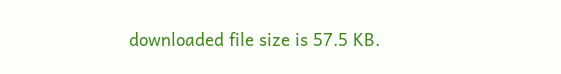downloaded file size is 57.5 KB.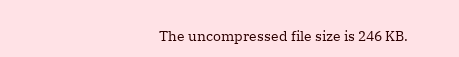The uncompressed file size is 246 KB.